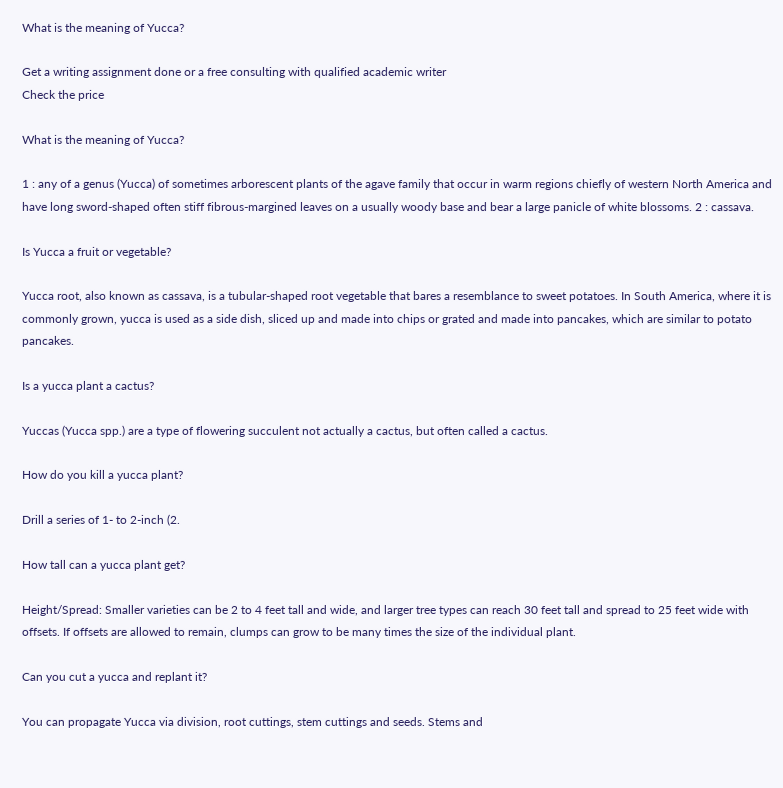What is the meaning of Yucca?

Get a writing assignment done or a free consulting with qualified academic writer
Check the price

What is the meaning of Yucca?

1 : any of a genus (Yucca) of sometimes arborescent plants of the agave family that occur in warm regions chiefly of western North America and have long sword-shaped often stiff fibrous-margined leaves on a usually woody base and bear a large panicle of white blossoms. 2 : cassava.

Is Yucca a fruit or vegetable?

Yucca root, also known as cassava, is a tubular-shaped root vegetable that bares a resemblance to sweet potatoes. In South America, where it is commonly grown, yucca is used as a side dish, sliced up and made into chips or grated and made into pancakes, which are similar to potato pancakes.

Is a yucca plant a cactus?

Yuccas (Yucca spp.) are a type of flowering succulent not actually a cactus, but often called a cactus.

How do you kill a yucca plant?

Drill a series of 1- to 2-inch (2.

How tall can a yucca plant get?

Height/Spread: Smaller varieties can be 2 to 4 feet tall and wide, and larger tree types can reach 30 feet tall and spread to 25 feet wide with offsets. If offsets are allowed to remain, clumps can grow to be many times the size of the individual plant.

Can you cut a yucca and replant it?

You can propagate Yucca via division, root cuttings, stem cuttings and seeds. Stems and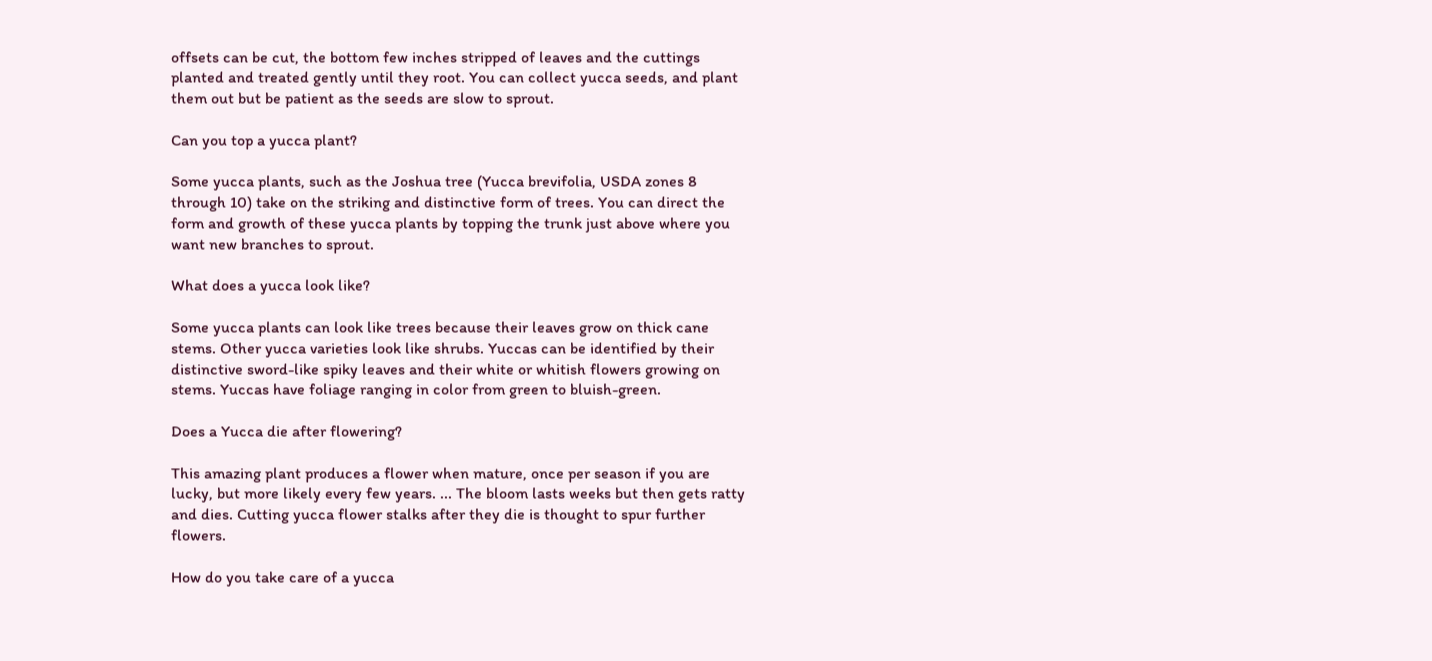offsets can be cut, the bottom few inches stripped of leaves and the cuttings planted and treated gently until they root. You can collect yucca seeds, and plant them out but be patient as the seeds are slow to sprout.

Can you top a yucca plant?

Some yucca plants, such as the Joshua tree (Yucca brevifolia, USDA zones 8 through 10) take on the striking and distinctive form of trees. You can direct the form and growth of these yucca plants by topping the trunk just above where you want new branches to sprout.

What does a yucca look like?

Some yucca plants can look like trees because their leaves grow on thick cane stems. Other yucca varieties look like shrubs. Yuccas can be identified by their distinctive sword-like spiky leaves and their white or whitish flowers growing on stems. Yuccas have foliage ranging in color from green to bluish-green.

Does a Yucca die after flowering?

This amazing plant produces a flower when mature, once per season if you are lucky, but more likely every few years. ... The bloom lasts weeks but then gets ratty and dies. Cutting yucca flower stalks after they die is thought to spur further flowers.

How do you take care of a yucca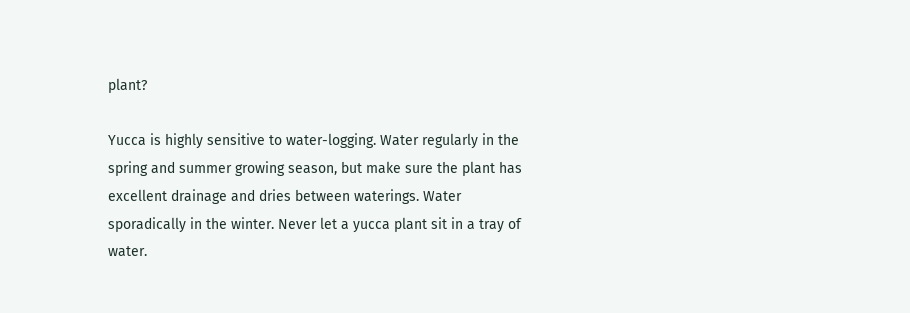plant?

Yucca is highly sensitive to water-logging. Water regularly in the spring and summer growing season, but make sure the plant has excellent drainage and dries between waterings. Water sporadically in the winter. Never let a yucca plant sit in a tray of water.